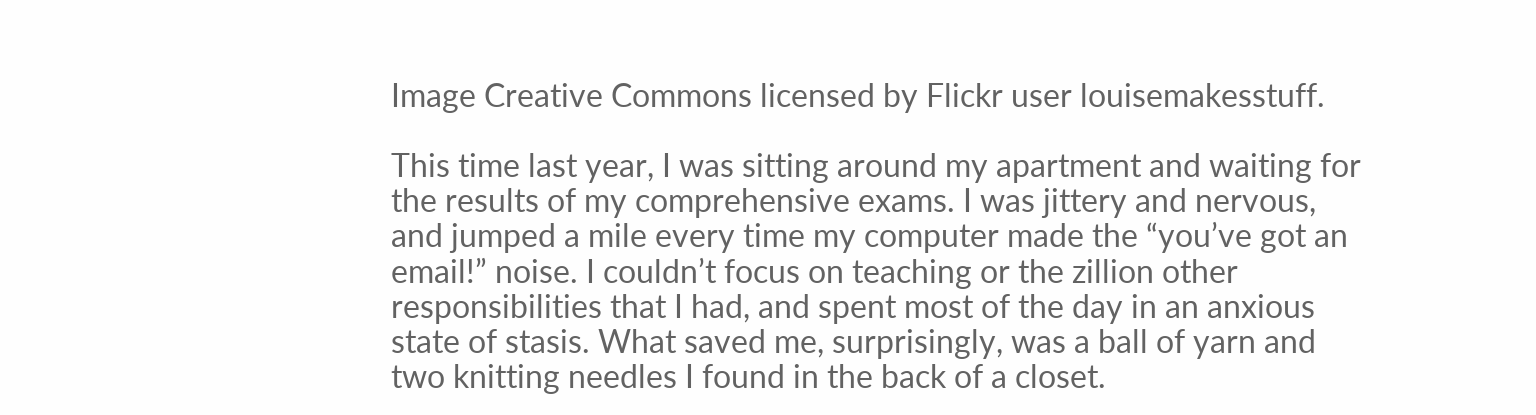Image Creative Commons licensed by Flickr user louisemakesstuff.

This time last year, I was sitting around my apartment and waiting for the results of my comprehensive exams. I was jittery and nervous, and jumped a mile every time my computer made the “you’ve got an email!” noise. I couldn’t focus on teaching or the zillion other responsibilities that I had, and spent most of the day in an anxious state of stasis. What saved me, surprisingly, was a ball of yarn and two knitting needles I found in the back of a closet.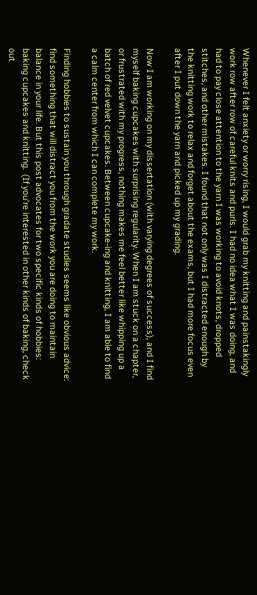Whenever I felt anxiety or worry rising, I would grab my knitting and painstakingly work row after row of careful knits and purls. I had no idea what I was doing, and had to pay close attention to the yarn I was working to avoid knots, dropped stitches, and other mistakes. I found that not only was I distracted enough by the knitting work to relax and forget about the exams, but I had more focus even after I put down the yarn and picked up my grading.

Now I am working on my dissertation (with varying degrees of success), and I find myself baking cupcakes with surprising regularity. When I am stuck on a chapter, or frustrated with my progress, nothing makes me feel better like whipping up a batch of red velvet cupcakes. Between cupcake-ing and knitting, I am able to find a calm center from which I can complete my work.

Finding hobbies to sustain you through gradate studies seems like obvious advice: find something that will distract you from the work you are doing to maintain balance in your life. But this post advocates for two specific kinds of hobbies: baking cupcakes and knitting.  (If you’re interested in other kinds of baking, check out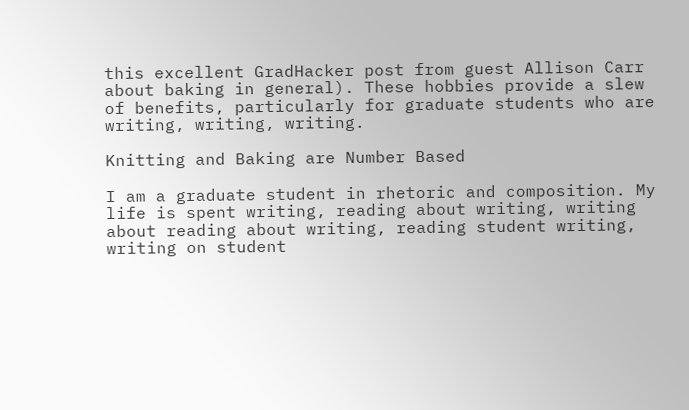this excellent GradHacker post from guest Allison Carr about baking in general). These hobbies provide a slew of benefits, particularly for graduate students who are writing, writing, writing.

Knitting and Baking are Number Based

I am a graduate student in rhetoric and composition. My life is spent writing, reading about writing, writing about reading about writing, reading student writing, writing on student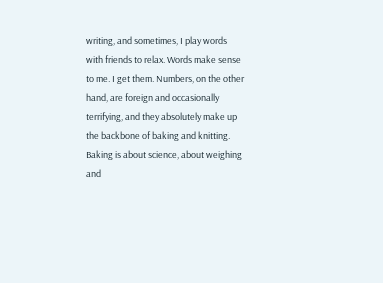writing, and sometimes, I play words with friends to relax. Words make sense to me. I get them. Numbers, on the other hand, are foreign and occasionally terrifying, and they absolutely make up the backbone of baking and knitting.
Baking is about science, about weighing and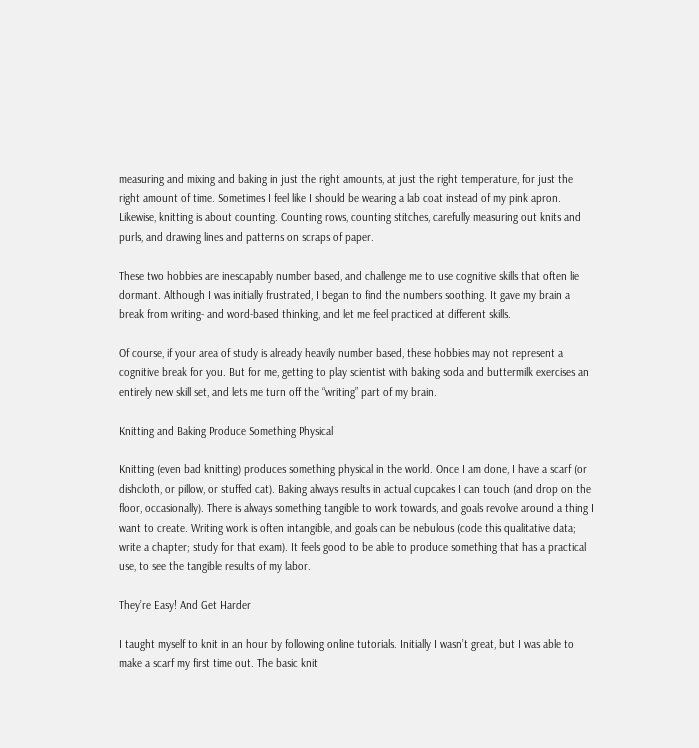measuring and mixing and baking in just the right amounts, at just the right temperature, for just the right amount of time. Sometimes I feel like I should be wearing a lab coat instead of my pink apron. Likewise, knitting is about counting. Counting rows, counting stitches, carefully measuring out knits and purls, and drawing lines and patterns on scraps of paper.

These two hobbies are inescapably number based, and challenge me to use cognitive skills that often lie dormant. Although I was initially frustrated, I began to find the numbers soothing. It gave my brain a break from writing- and word-based thinking, and let me feel practiced at different skills.

Of course, if your area of study is already heavily number based, these hobbies may not represent a cognitive break for you. But for me, getting to play scientist with baking soda and buttermilk exercises an entirely new skill set, and lets me turn off the “writing” part of my brain.

Knitting and Baking Produce Something Physical

Knitting (even bad knitting) produces something physical in the world. Once I am done, I have a scarf (or dishcloth, or pillow, or stuffed cat). Baking always results in actual cupcakes I can touch (and drop on the floor, occasionally). There is always something tangible to work towards, and goals revolve around a thing I want to create. Writing work is often intangible, and goals can be nebulous (code this qualitative data; write a chapter; study for that exam). It feels good to be able to produce something that has a practical use, to see the tangible results of my labor.

They’re Easy! And Get Harder

I taught myself to knit in an hour by following online tutorials. Initially I wasn’t great, but I was able to make a scarf my first time out. The basic knit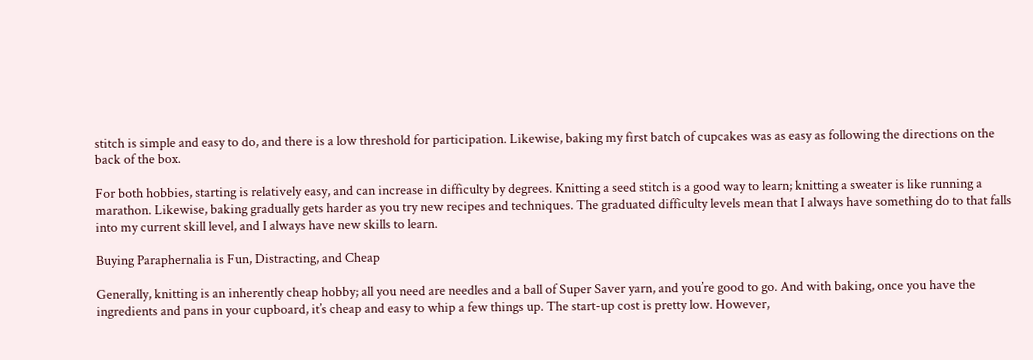stitch is simple and easy to do, and there is a low threshold for participation. Likewise, baking my first batch of cupcakes was as easy as following the directions on the back of the box.

For both hobbies, starting is relatively easy, and can increase in difficulty by degrees. Knitting a seed stitch is a good way to learn; knitting a sweater is like running a marathon. Likewise, baking gradually gets harder as you try new recipes and techniques. The graduated difficulty levels mean that I always have something do to that falls into my current skill level, and I always have new skills to learn.

Buying Paraphernalia is Fun, Distracting, and Cheap

Generally, knitting is an inherently cheap hobby; all you need are needles and a ball of Super Saver yarn, and you’re good to go. And with baking, once you have the ingredients and pans in your cupboard, it’s cheap and easy to whip a few things up. The start-up cost is pretty low. However,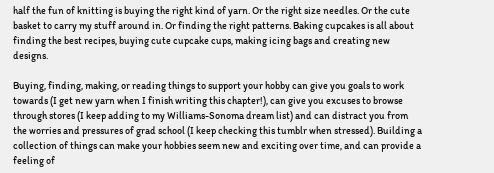half the fun of knitting is buying the right kind of yarn. Or the right size needles. Or the cute basket to carry my stuff around in. Or finding the right patterns. Baking cupcakes is all about finding the best recipes, buying cute cupcake cups, making icing bags and creating new designs.

Buying, finding, making, or reading things to support your hobby can give you goals to work towards (I get new yarn when I finish writing this chapter!), can give you excuses to browse through stores (I keep adding to my Williams-Sonoma dream list) and can distract you from the worries and pressures of grad school (I keep checking this tumblr when stressed). Building a collection of things can make your hobbies seem new and exciting over time, and can provide a feeling of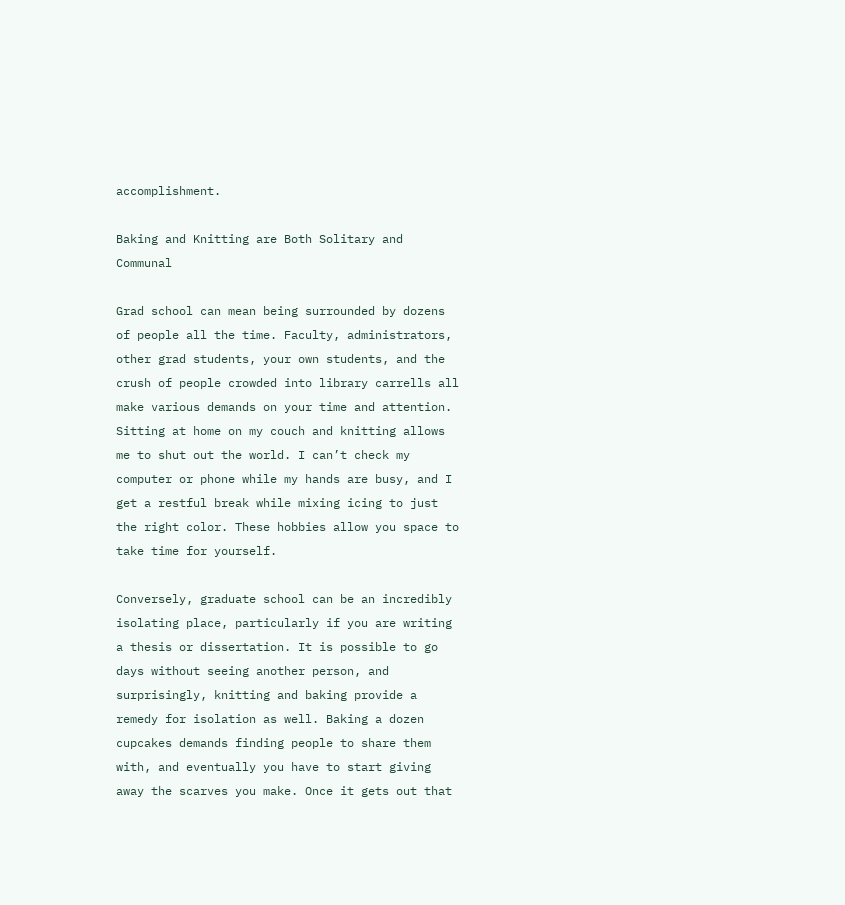accomplishment.

Baking and Knitting are Both Solitary and Communal

Grad school can mean being surrounded by dozens of people all the time. Faculty, administrators, other grad students, your own students, and the crush of people crowded into library carrells all make various demands on your time and attention. Sitting at home on my couch and knitting allows me to shut out the world. I can’t check my computer or phone while my hands are busy, and I get a restful break while mixing icing to just the right color. These hobbies allow you space to take time for yourself.

Conversely, graduate school can be an incredibly isolating place, particularly if you are writing a thesis or dissertation. It is possible to go days without seeing another person, and surprisingly, knitting and baking provide a remedy for isolation as well. Baking a dozen cupcakes demands finding people to share them with, and eventually you have to start giving away the scarves you make. Once it gets out that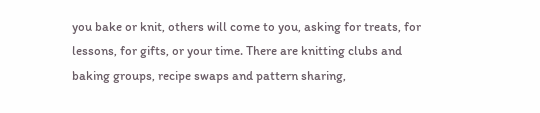you bake or knit, others will come to you, asking for treats, for lessons, for gifts, or your time. There are knitting clubs and baking groups, recipe swaps and pattern sharing,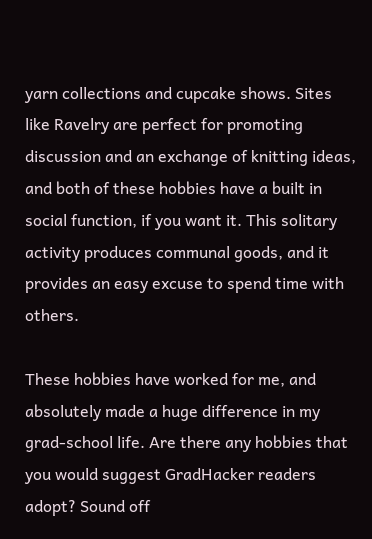yarn collections and cupcake shows. Sites like Ravelry are perfect for promoting discussion and an exchange of knitting ideas, and both of these hobbies have a built in social function, if you want it. This solitary activity produces communal goods, and it provides an easy excuse to spend time with others.

These hobbies have worked for me, and absolutely made a huge difference in my grad-school life. Are there any hobbies that you would suggest GradHacker readers adopt? Sound off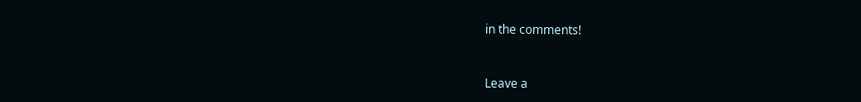in the comments!


Leave a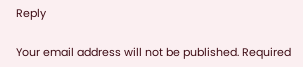Reply

Your email address will not be published. Required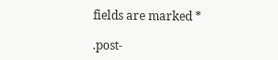fields are marked *

.post-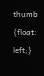thumb {float: left;}